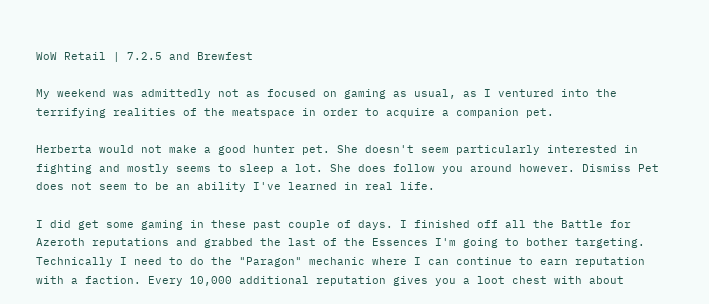WoW Retail | 7.2.5 and Brewfest

My weekend was admittedly not as focused on gaming as usual, as I ventured into the terrifying realities of the meatspace in order to acquire a companion pet.

Herberta would not make a good hunter pet. She doesn't seem particularly interested in fighting and mostly seems to sleep a lot. She does follow you around however. Dismiss Pet does not seem to be an ability I've learned in real life.

I did get some gaming in these past couple of days. I finished off all the Battle for Azeroth reputations and grabbed the last of the Essences I'm going to bother targeting. Technically I need to do the "Paragon" mechanic where I can continue to earn reputation with a faction. Every 10,000 additional reputation gives you a loot chest with about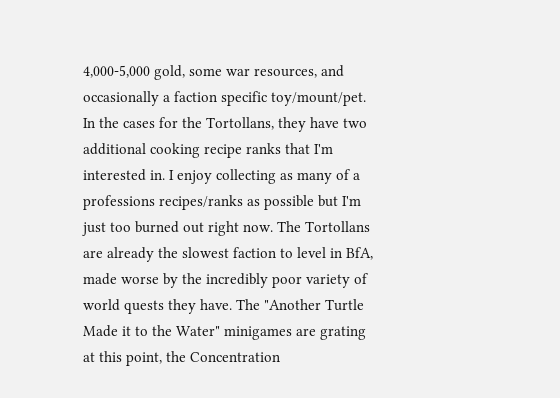4,000-5,000 gold, some war resources, and occasionally a faction specific toy/mount/pet. In the cases for the Tortollans, they have two additional cooking recipe ranks that I'm interested in. I enjoy collecting as many of a professions recipes/ranks as possible but I'm just too burned out right now. The Tortollans are already the slowest faction to level in BfA, made worse by the incredibly poor variety of world quests they have. The "Another Turtle Made it to the Water" minigames are grating at this point, the Concentration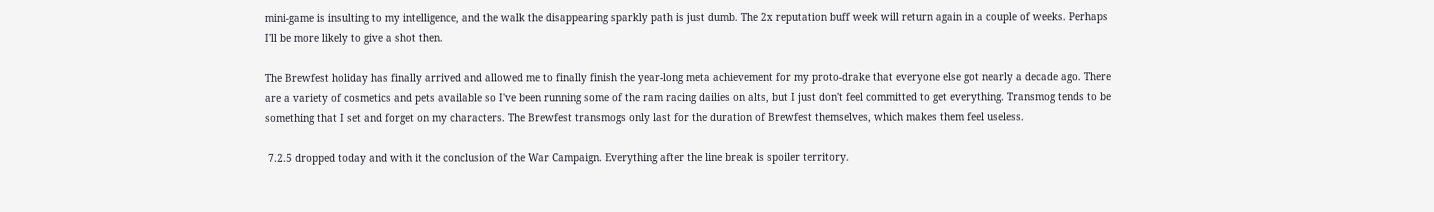mini-game is insulting to my intelligence, and the walk the disappearing sparkly path is just dumb. The 2x reputation buff week will return again in a couple of weeks. Perhaps I'll be more likely to give a shot then.

The Brewfest holiday has finally arrived and allowed me to finally finish the year-long meta achievement for my proto-drake that everyone else got nearly a decade ago. There are a variety of cosmetics and pets available so I've been running some of the ram racing dailies on alts, but I just don't feel committed to get everything. Transmog tends to be something that I set and forget on my characters. The Brewfest transmogs only last for the duration of Brewfest themselves, which makes them feel useless.

 7.2.5 dropped today and with it the conclusion of the War Campaign. Everything after the line break is spoiler territory.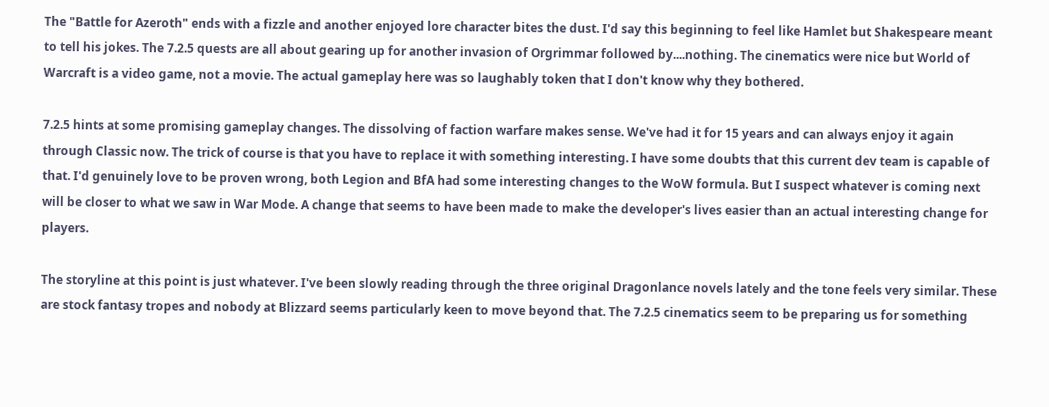The "Battle for Azeroth" ends with a fizzle and another enjoyed lore character bites the dust. I'd say this beginning to feel like Hamlet but Shakespeare meant to tell his jokes. The 7.2.5 quests are all about gearing up for another invasion of Orgrimmar followed by....nothing. The cinematics were nice but World of Warcraft is a video game, not a movie. The actual gameplay here was so laughably token that I don't know why they bothered.

7.2.5 hints at some promising gameplay changes. The dissolving of faction warfare makes sense. We've had it for 15 years and can always enjoy it again through Classic now. The trick of course is that you have to replace it with something interesting. I have some doubts that this current dev team is capable of that. I'd genuinely love to be proven wrong, both Legion and BfA had some interesting changes to the WoW formula. But I suspect whatever is coming next will be closer to what we saw in War Mode. A change that seems to have been made to make the developer's lives easier than an actual interesting change for players.

The storyline at this point is just whatever. I've been slowly reading through the three original Dragonlance novels lately and the tone feels very similar. These are stock fantasy tropes and nobody at Blizzard seems particularly keen to move beyond that. The 7.2.5 cinematics seem to be preparing us for something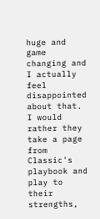huge and game changing and I actually feel disappointed about that. I would rather they take a page from Classic's playbook and play to their strengths,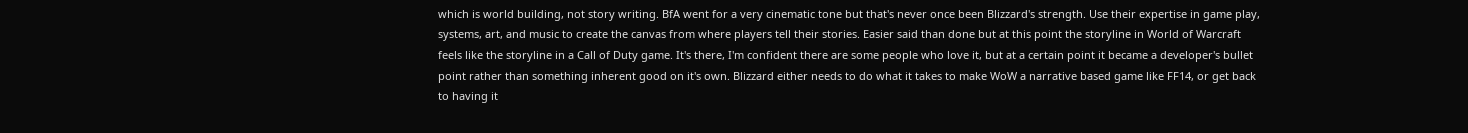which is world building, not story writing. BfA went for a very cinematic tone but that's never once been Blizzard's strength. Use their expertise in game play, systems, art, and music to create the canvas from where players tell their stories. Easier said than done but at this point the storyline in World of Warcraft feels like the storyline in a Call of Duty game. It's there, I'm confident there are some people who love it, but at a certain point it became a developer's bullet point rather than something inherent good on it's own. Blizzard either needs to do what it takes to make WoW a narrative based game like FF14, or get back to having it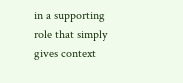in a supporting role that simply gives context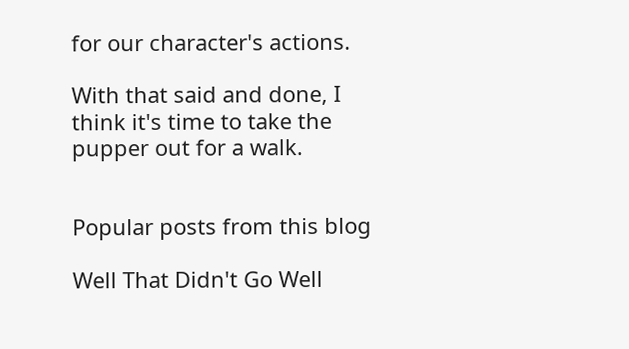for our character's actions.

With that said and done, I think it's time to take the pupper out for a walk.


Popular posts from this blog

Well That Didn't Go Well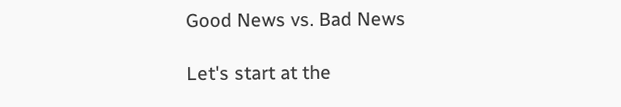Good News vs. Bad News

Let's start at the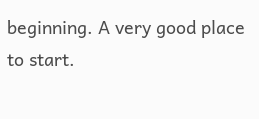beginning. A very good place to start.